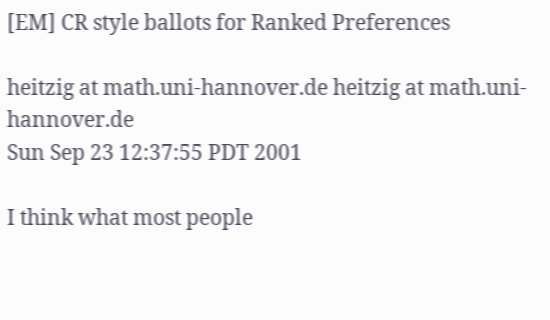[EM] CR style ballots for Ranked Preferences

heitzig at math.uni-hannover.de heitzig at math.uni-hannover.de
Sun Sep 23 12:37:55 PDT 2001

I think what most people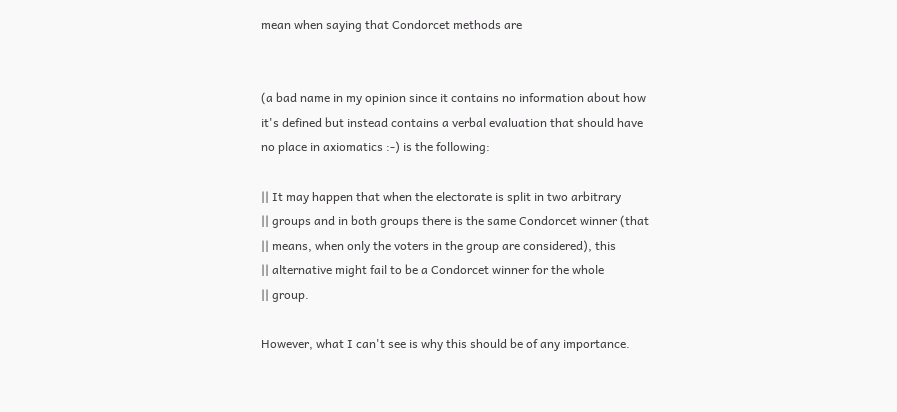mean when saying that Condorcet methods are


(a bad name in my opinion since it contains no information about how
it's defined but instead contains a verbal evaluation that should have
no place in axiomatics :-) is the following:

|| It may happen that when the electorate is split in two arbitrary
|| groups and in both groups there is the same Condorcet winner (that
|| means, when only the voters in the group are considered), this
|| alternative might fail to be a Condorcet winner for the whole
|| group.

However, what I can't see is why this should be of any importance.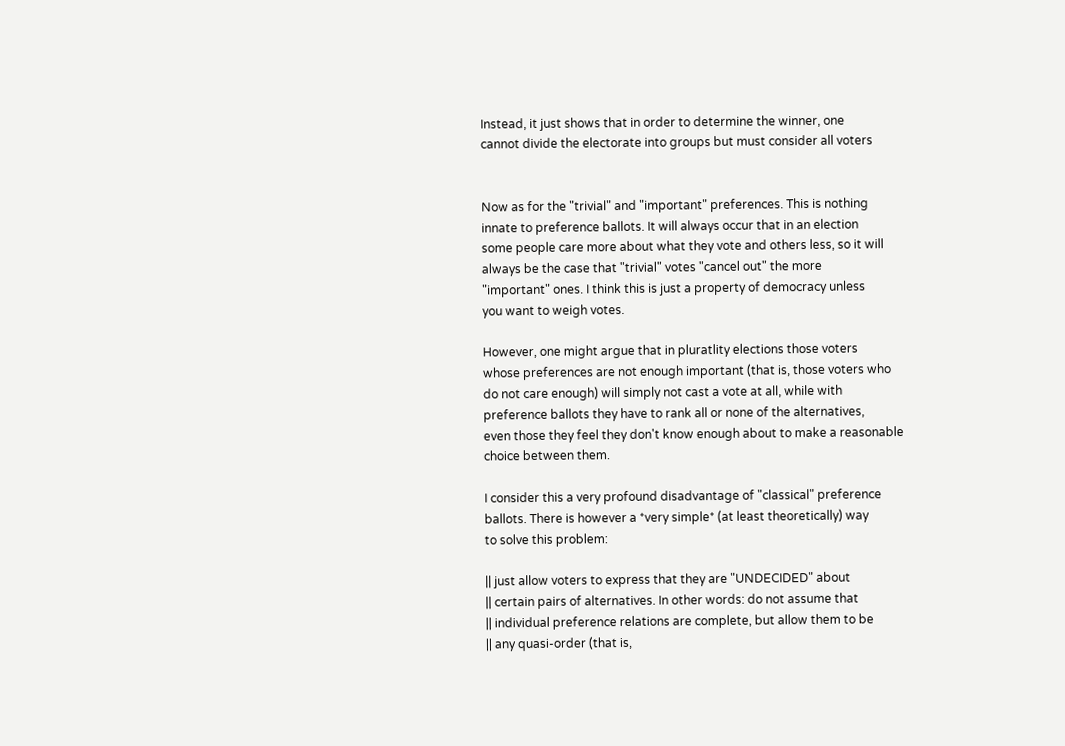Instead, it just shows that in order to determine the winner, one
cannot divide the electorate into groups but must consider all voters


Now as for the "trivial" and "important" preferences. This is nothing
innate to preference ballots. It will always occur that in an election
some people care more about what they vote and others less, so it will
always be the case that "trivial" votes "cancel out" the more
"important" ones. I think this is just a property of democracy unless
you want to weigh votes.

However, one might argue that in pluratlity elections those voters
whose preferences are not enough important (that is, those voters who
do not care enough) will simply not cast a vote at all, while with
preference ballots they have to rank all or none of the alternatives,
even those they feel they don't know enough about to make a reasonable
choice between them.

I consider this a very profound disadvantage of "classical" preference
ballots. There is however a *very simple* (at least theoretically) way
to solve this problem:

|| just allow voters to express that they are "UNDECIDED" about
|| certain pairs of alternatives. In other words: do not assume that
|| individual preference relations are complete, but allow them to be
|| any quasi-order (that is,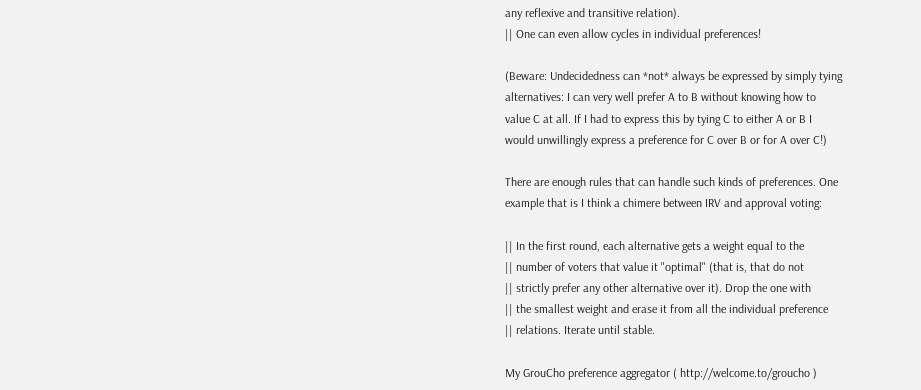any reflexive and transitive relation).
|| One can even allow cycles in individual preferences!

(Beware: Undecidedness can *not* always be expressed by simply tying
alternatives: I can very well prefer A to B without knowing how to
value C at all. If I had to express this by tying C to either A or B I
would unwillingly express a preference for C over B or for A over C!)

There are enough rules that can handle such kinds of preferences. One
example that is I think a chimere between IRV and approval voting:

|| In the first round, each alternative gets a weight equal to the
|| number of voters that value it "optimal" (that is, that do not
|| strictly prefer any other alternative over it). Drop the one with
|| the smallest weight and erase it from all the individual preference
|| relations. Iterate until stable.

My GrouCho preference aggregator ( http://welcome.to/groucho )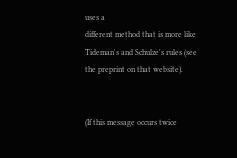uses a
different method that is more like Tideman's and Schulze's rules (see
the preprint on that website).


(If this message occurs twice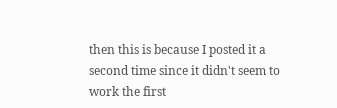then this is because I posted it a
second time since it didn't seem to work the first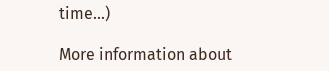time...)

More information about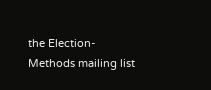the Election-Methods mailing list